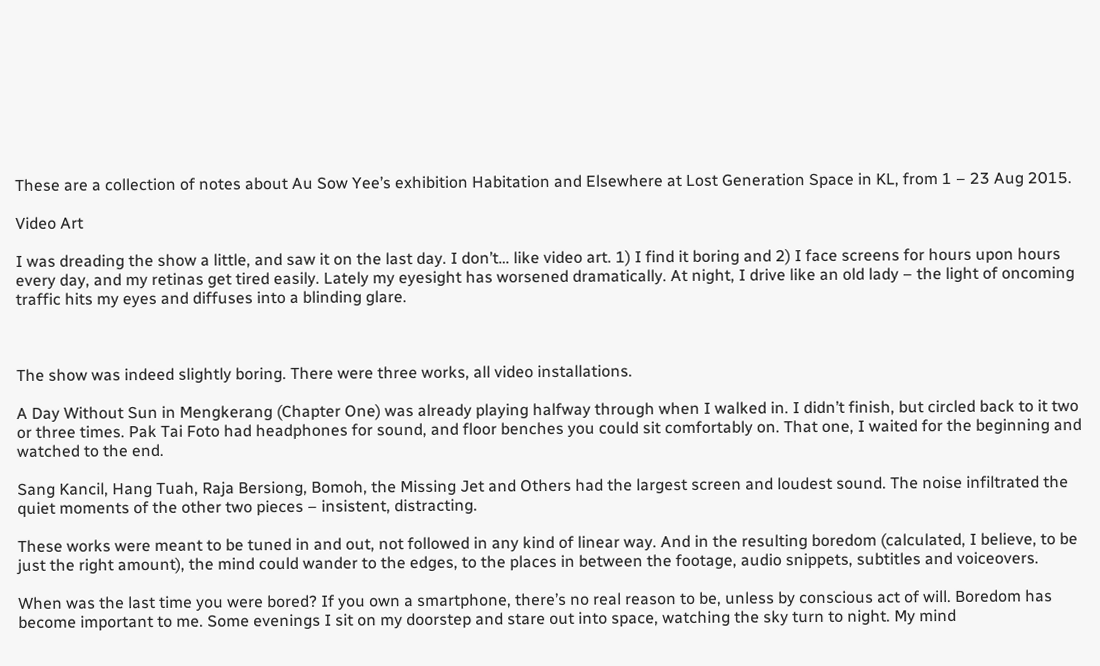These are a collection of notes about Au Sow Yee’s exhibition Habitation and Elsewhere at Lost Generation Space in KL, from 1 – 23 Aug 2015.

Video Art

I was dreading the show a little, and saw it on the last day. I don’t… like video art. 1) I find it boring and 2) I face screens for hours upon hours every day, and my retinas get tired easily. Lately my eyesight has worsened dramatically. At night, I drive like an old lady – the light of oncoming traffic hits my eyes and diffuses into a blinding glare.



The show was indeed slightly boring. There were three works, all video installations.

A Day Without Sun in Mengkerang (Chapter One) was already playing halfway through when I walked in. I didn’t finish, but circled back to it two or three times. Pak Tai Foto had headphones for sound, and floor benches you could sit comfortably on. That one, I waited for the beginning and watched to the end.

Sang Kancil, Hang Tuah, Raja Bersiong, Bomoh, the Missing Jet and Others had the largest screen and loudest sound. The noise infiltrated the quiet moments of the other two pieces – insistent, distracting.

These works were meant to be tuned in and out, not followed in any kind of linear way. And in the resulting boredom (calculated, I believe, to be just the right amount), the mind could wander to the edges, to the places in between the footage, audio snippets, subtitles and voiceovers.

When was the last time you were bored? If you own a smartphone, there’s no real reason to be, unless by conscious act of will. Boredom has become important to me. Some evenings I sit on my doorstep and stare out into space, watching the sky turn to night. My mind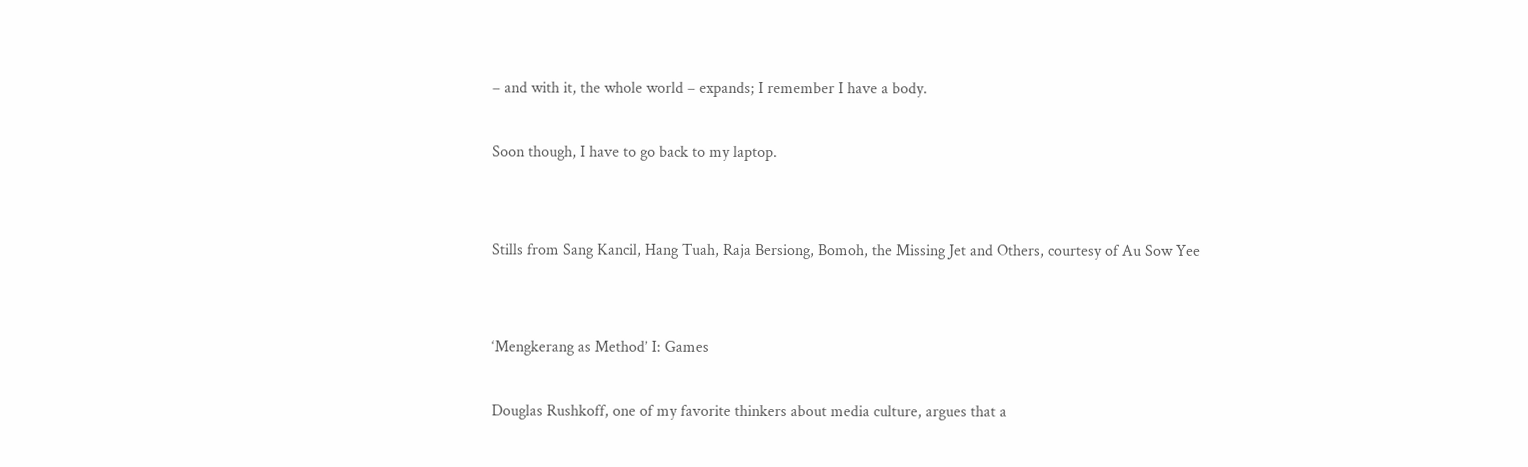– and with it, the whole world – expands; I remember I have a body.

Soon though, I have to go back to my laptop.


Stills from Sang Kancil, Hang Tuah, Raja Bersiong, Bomoh, the Missing Jet and Others, courtesy of Au Sow Yee


‘Mengkerang as Method’ I: Games

Douglas Rushkoff, one of my favorite thinkers about media culture, argues that a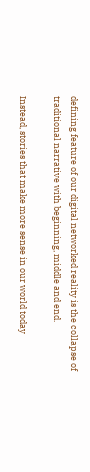defining feature of our digital networked reality is the collapse of traditional narrative with beginning, middle and end.

Instead, stories that make more sense in our world today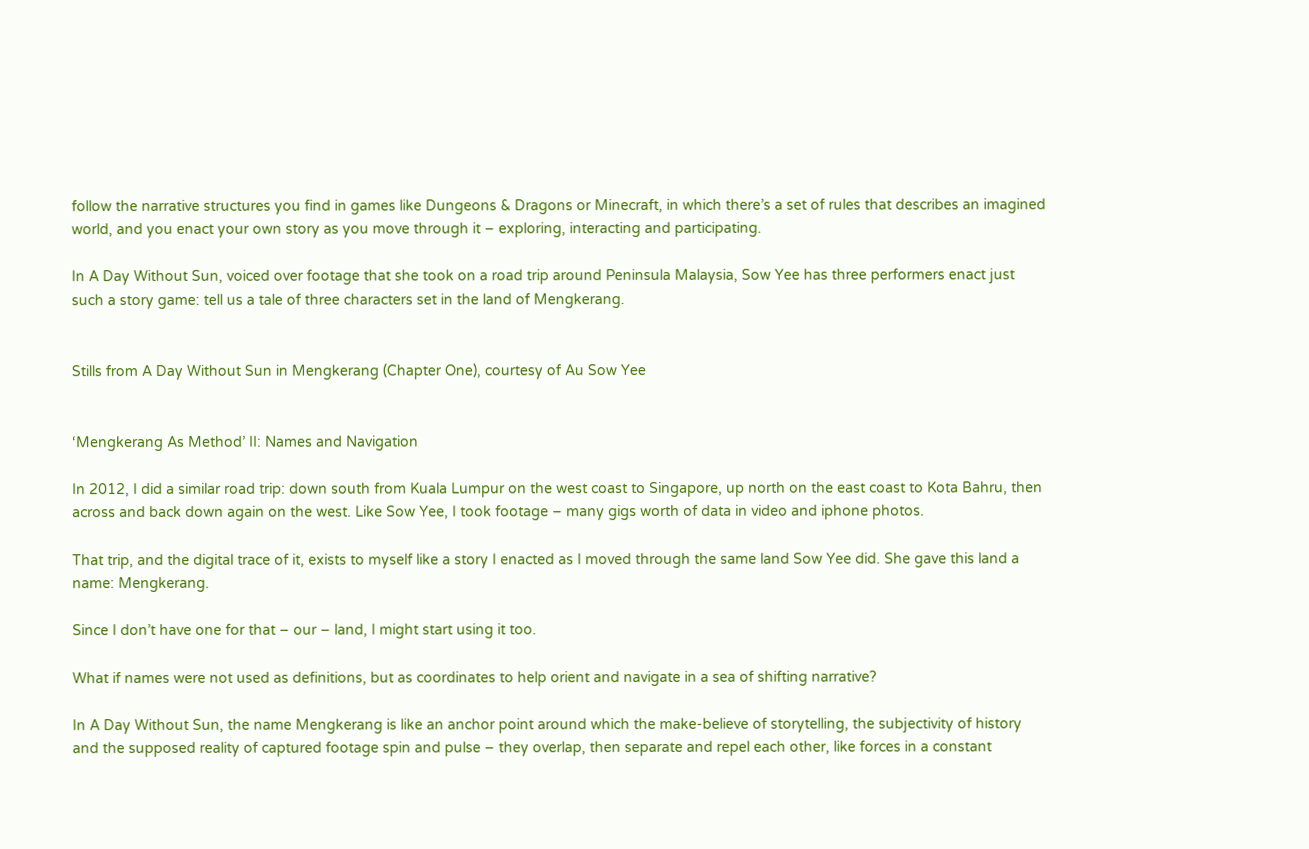follow the narrative structures you find in games like Dungeons & Dragons or Minecraft, in which there’s a set of rules that describes an imagined world, and you enact your own story as you move through it – exploring, interacting and participating.

In A Day Without Sun, voiced over footage that she took on a road trip around Peninsula Malaysia, Sow Yee has three performers enact just such a story game: tell us a tale of three characters set in the land of Mengkerang.


Stills from A Day Without Sun in Mengkerang (Chapter One), courtesy of Au Sow Yee


‘Mengkerang As Method’ II: Names and Navigation

In 2012, I did a similar road trip: down south from Kuala Lumpur on the west coast to Singapore, up north on the east coast to Kota Bahru, then across and back down again on the west. Like Sow Yee, I took footage – many gigs worth of data in video and iphone photos.

That trip, and the digital trace of it, exists to myself like a story I enacted as I moved through the same land Sow Yee did. She gave this land a name: Mengkerang.

Since I don’t have one for that – our – land, I might start using it too.

What if names were not used as definitions, but as coordinates to help orient and navigate in a sea of shifting narrative?

In A Day Without Sun, the name Mengkerang is like an anchor point around which the make-believe of storytelling, the subjectivity of history and the supposed reality of captured footage spin and pulse – they overlap, then separate and repel each other, like forces in a constant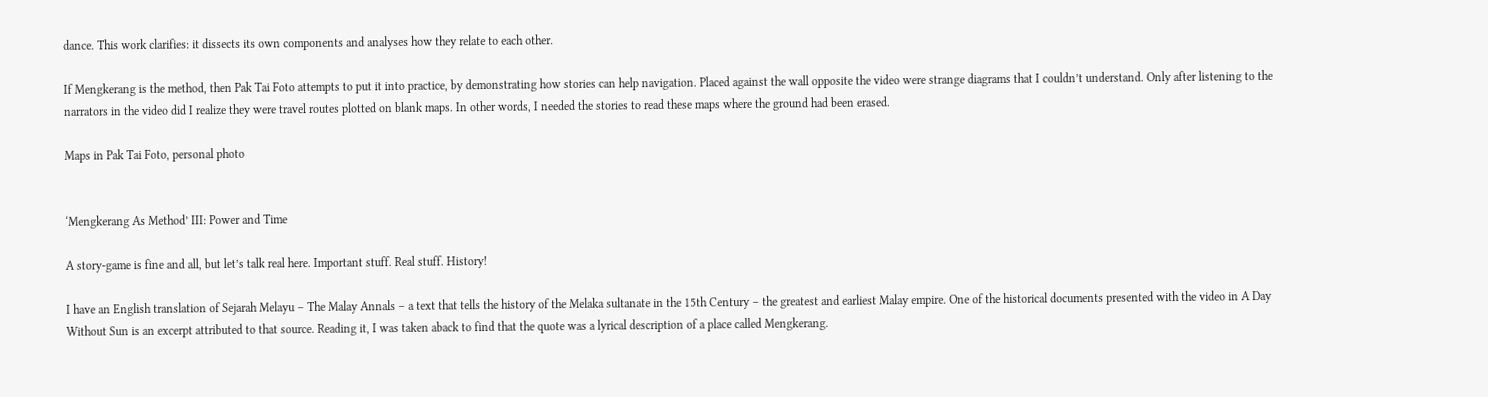dance. This work clarifies: it dissects its own components and analyses how they relate to each other.

If Mengkerang is the method, then Pak Tai Foto attempts to put it into practice, by demonstrating how stories can help navigation. Placed against the wall opposite the video were strange diagrams that I couldn’t understand. Only after listening to the narrators in the video did I realize they were travel routes plotted on blank maps. In other words, I needed the stories to read these maps where the ground had been erased.

Maps in Pak Tai Foto, personal photo


‘Mengkerang As Method’ III: Power and Time

A story-game is fine and all, but let’s talk real here. Important stuff. Real stuff. History!

I have an English translation of Sejarah Melayu – The Malay Annals – a text that tells the history of the Melaka sultanate in the 15th Century – the greatest and earliest Malay empire. One of the historical documents presented with the video in A Day Without Sun is an excerpt attributed to that source. Reading it, I was taken aback to find that the quote was a lyrical description of a place called Mengkerang.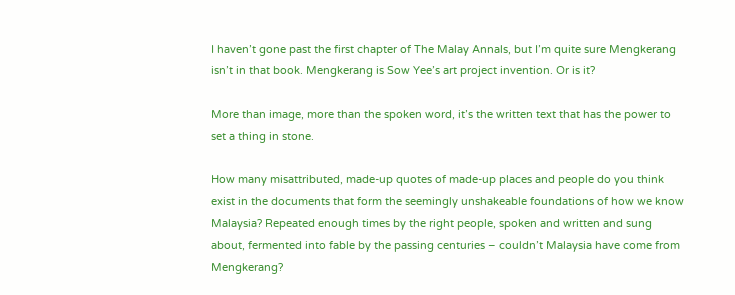I haven’t gone past the first chapter of The Malay Annals, but I’m quite sure Mengkerang isn’t in that book. Mengkerang is Sow Yee’s art project invention. Or is it?

More than image, more than the spoken word, it’s the written text that has the power to set a thing in stone.

How many misattributed, made-up quotes of made-up places and people do you think exist in the documents that form the seemingly unshakeable foundations of how we know Malaysia? Repeated enough times by the right people, spoken and written and sung about, fermented into fable by the passing centuries – couldn’t Malaysia have come from Mengkerang?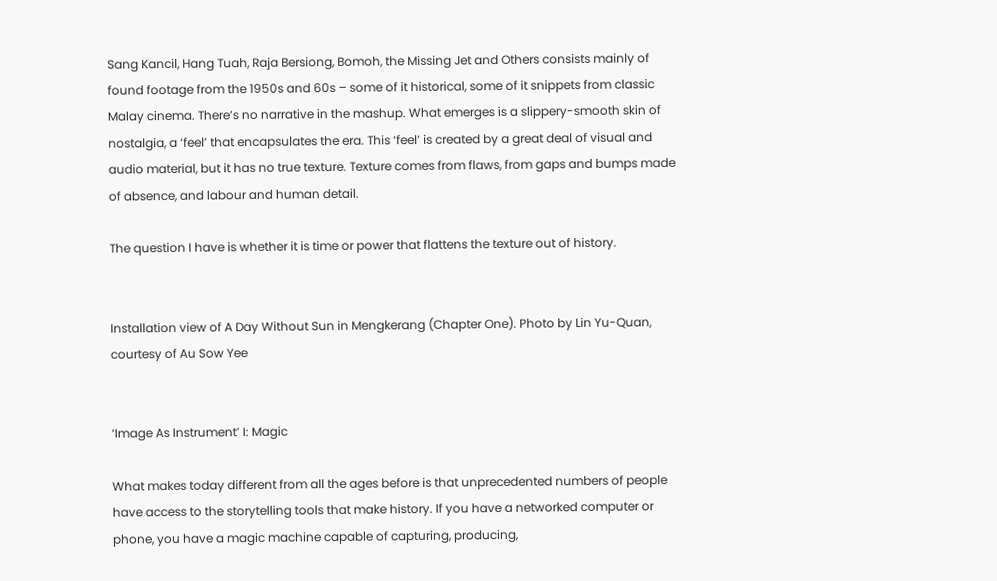Sang Kancil, Hang Tuah, Raja Bersiong, Bomoh, the Missing Jet and Others consists mainly of found footage from the 1950s and 60s – some of it historical, some of it snippets from classic Malay cinema. There’s no narrative in the mashup. What emerges is a slippery-smooth skin of nostalgia, a ‘feel’ that encapsulates the era. This ‘feel’ is created by a great deal of visual and audio material, but it has no true texture. Texture comes from flaws, from gaps and bumps made of absence, and labour and human detail.

The question I have is whether it is time or power that flattens the texture out of history.


Installation view of A Day Without Sun in Mengkerang (Chapter One). Photo by Lin Yu-Quan, courtesy of Au Sow Yee


‘Image As Instrument’ I: Magic

What makes today different from all the ages before is that unprecedented numbers of people have access to the storytelling tools that make history. If you have a networked computer or phone, you have a magic machine capable of capturing, producing,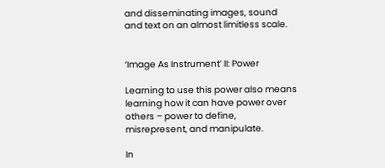and disseminating images, sound and text on an almost limitless scale.


‘Image As Instrument’ II: Power

Learning to use this power also means learning how it can have power over others – power to define, misrepresent, and manipulate.

In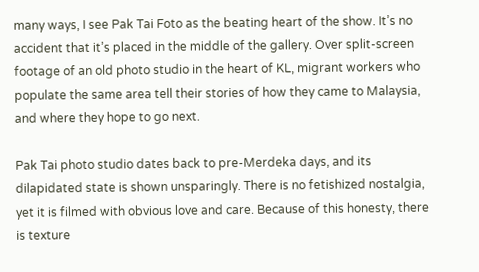many ways, I see Pak Tai Foto as the beating heart of the show. It’s no accident that it’s placed in the middle of the gallery. Over split-screen footage of an old photo studio in the heart of KL, migrant workers who populate the same area tell their stories of how they came to Malaysia, and where they hope to go next.

Pak Tai photo studio dates back to pre-Merdeka days, and its dilapidated state is shown unsparingly. There is no fetishized nostalgia, yet it is filmed with obvious love and care. Because of this honesty, there is texture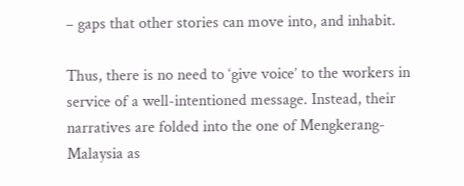– gaps that other stories can move into, and inhabit.

Thus, there is no need to ‘give voice’ to the workers in service of a well-intentioned message. Instead, their narratives are folded into the one of Mengkerang-Malaysia as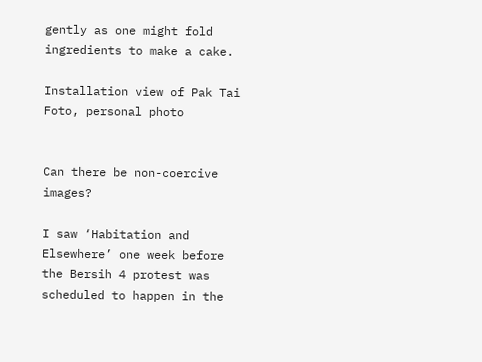gently as one might fold ingredients to make a cake.

Installation view of Pak Tai Foto, personal photo


Can there be non-coercive images?

I saw ‘Habitation and Elsewhere’ one week before the Bersih 4 protest was scheduled to happen in the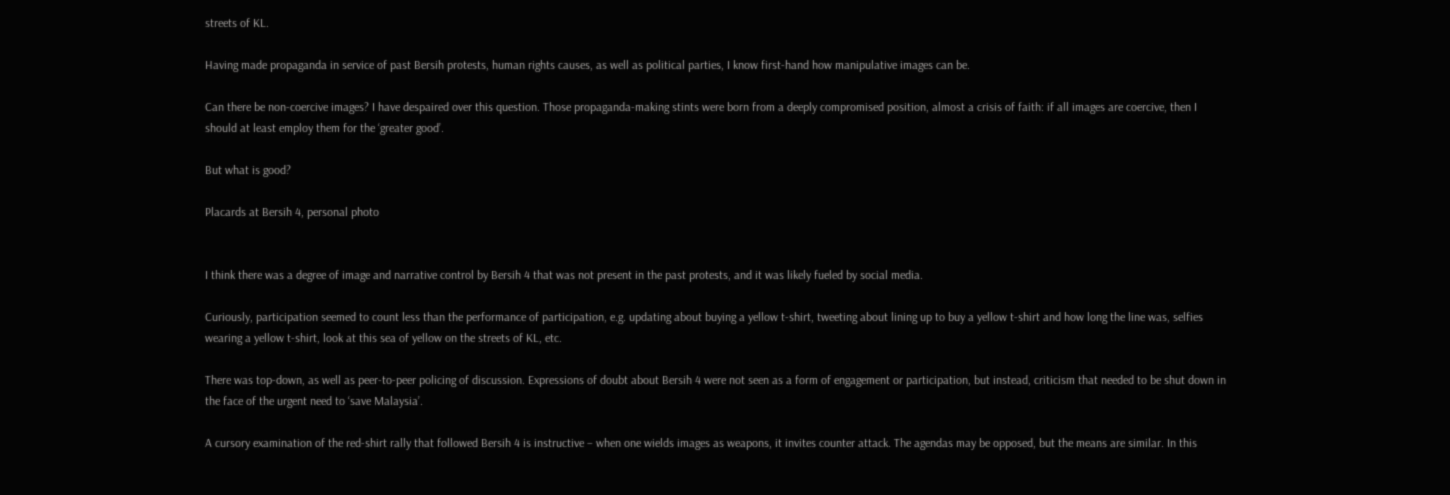streets of KL.

Having made propaganda in service of past Bersih protests, human rights causes, as well as political parties, I know first-hand how manipulative images can be.

Can there be non-coercive images? I have despaired over this question. Those propaganda-making stints were born from a deeply compromised position, almost a crisis of faith: if all images are coercive, then I should at least employ them for the ‘greater good’.

But what is good?

Placards at Bersih 4, personal photo


I think there was a degree of image and narrative control by Bersih 4 that was not present in the past protests, and it was likely fueled by social media.

Curiously, participation seemed to count less than the performance of participation, e.g. updating about buying a yellow t-shirt, tweeting about lining up to buy a yellow t-shirt and how long the line was, selfies wearing a yellow t-shirt, look at this sea of yellow on the streets of KL, etc.

There was top-down, as well as peer-to-peer policing of discussion. Expressions of doubt about Bersih 4 were not seen as a form of engagement or participation, but instead, criticism that needed to be shut down in the face of the urgent need to ‘save Malaysia’.

A cursory examination of the red-shirt rally that followed Bersih 4 is instructive – when one wields images as weapons, it invites counter attack. The agendas may be opposed, but the means are similar. In this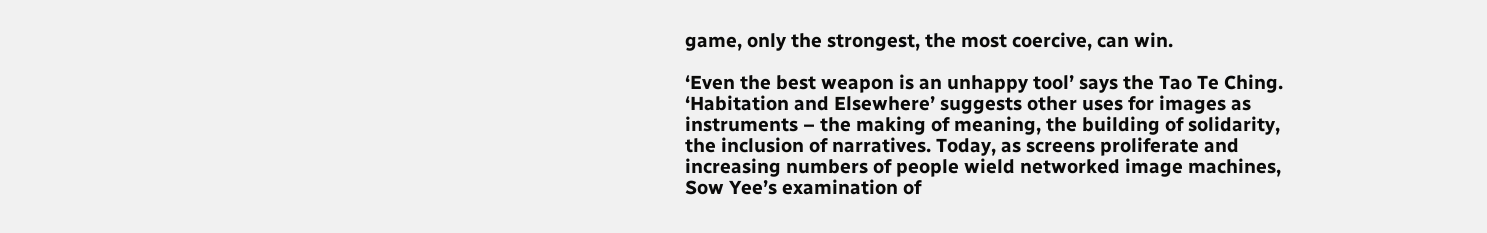game, only the strongest, the most coercive, can win.

‘Even the best weapon is an unhappy tool’ says the Tao Te Ching. ‘Habitation and Elsewhere’ suggests other uses for images as instruments – the making of meaning, the building of solidarity, the inclusion of narratives. Today, as screens proliferate and increasing numbers of people wield networked image machines, Sow Yee’s examination of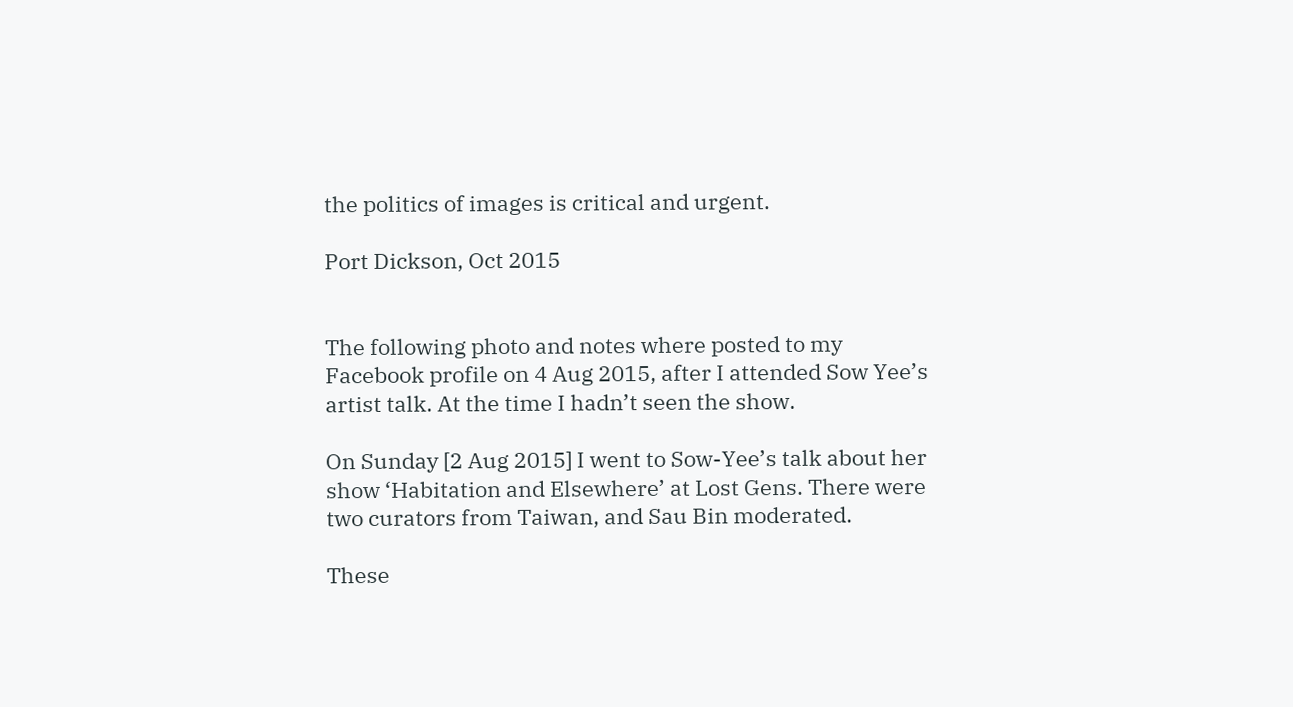the politics of images is critical and urgent.

Port Dickson, Oct 2015


The following photo and notes where posted to my Facebook profile on 4 Aug 2015, after I attended Sow Yee’s artist talk. At the time I hadn’t seen the show.

On Sunday [2 Aug 2015] I went to Sow-Yee’s talk about her show ‘Habitation and Elsewhere’ at Lost Gens. There were two curators from Taiwan, and Sau Bin moderated.

These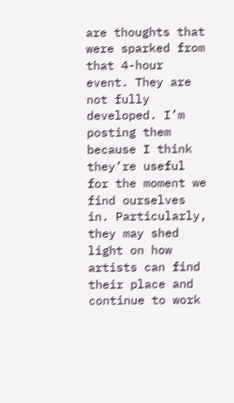are thoughts that were sparked from that 4-hour event. They are not fully developed. I’m posting them because I think they’re useful for the moment we find ourselves in. Particularly, they may shed light on how artists can find their place and continue to work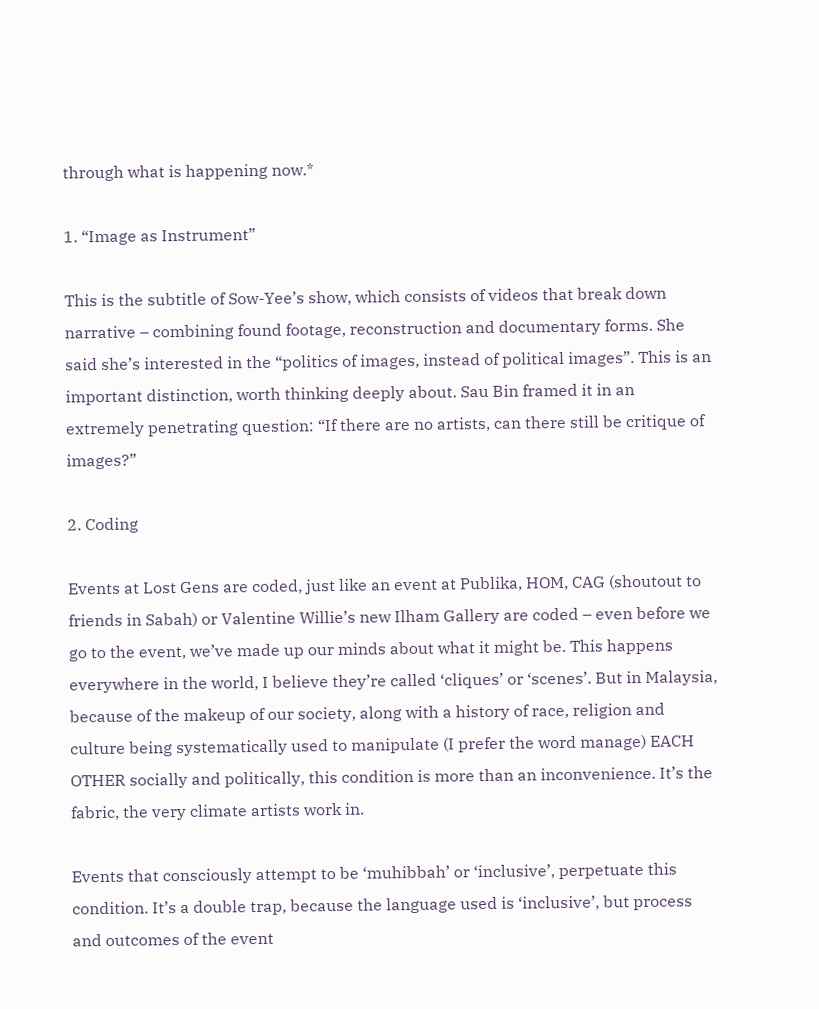through what is happening now.*

1. “Image as Instrument”

This is the subtitle of Sow-Yee’s show, which consists of videos that break down narrative – combining found footage, reconstruction and documentary forms. She said she’s interested in the “politics of images, instead of political images”. This is an important distinction, worth thinking deeply about. Sau Bin framed it in an extremely penetrating question: “If there are no artists, can there still be critique of images?”

2. Coding

Events at Lost Gens are coded, just like an event at Publika, HOM, CAG (shoutout to friends in Sabah) or Valentine Willie’s new Ilham Gallery are coded – even before we go to the event, we’ve made up our minds about what it might be. This happens everywhere in the world, I believe they’re called ‘cliques’ or ‘scenes’. But in Malaysia, because of the makeup of our society, along with a history of race, religion and culture being systematically used to manipulate (I prefer the word manage) EACH OTHER socially and politically, this condition is more than an inconvenience. It’s the fabric, the very climate artists work in.

Events that consciously attempt to be ‘muhibbah’ or ‘inclusive’, perpetuate this condition. It’s a double trap, because the language used is ‘inclusive’, but process and outcomes of the event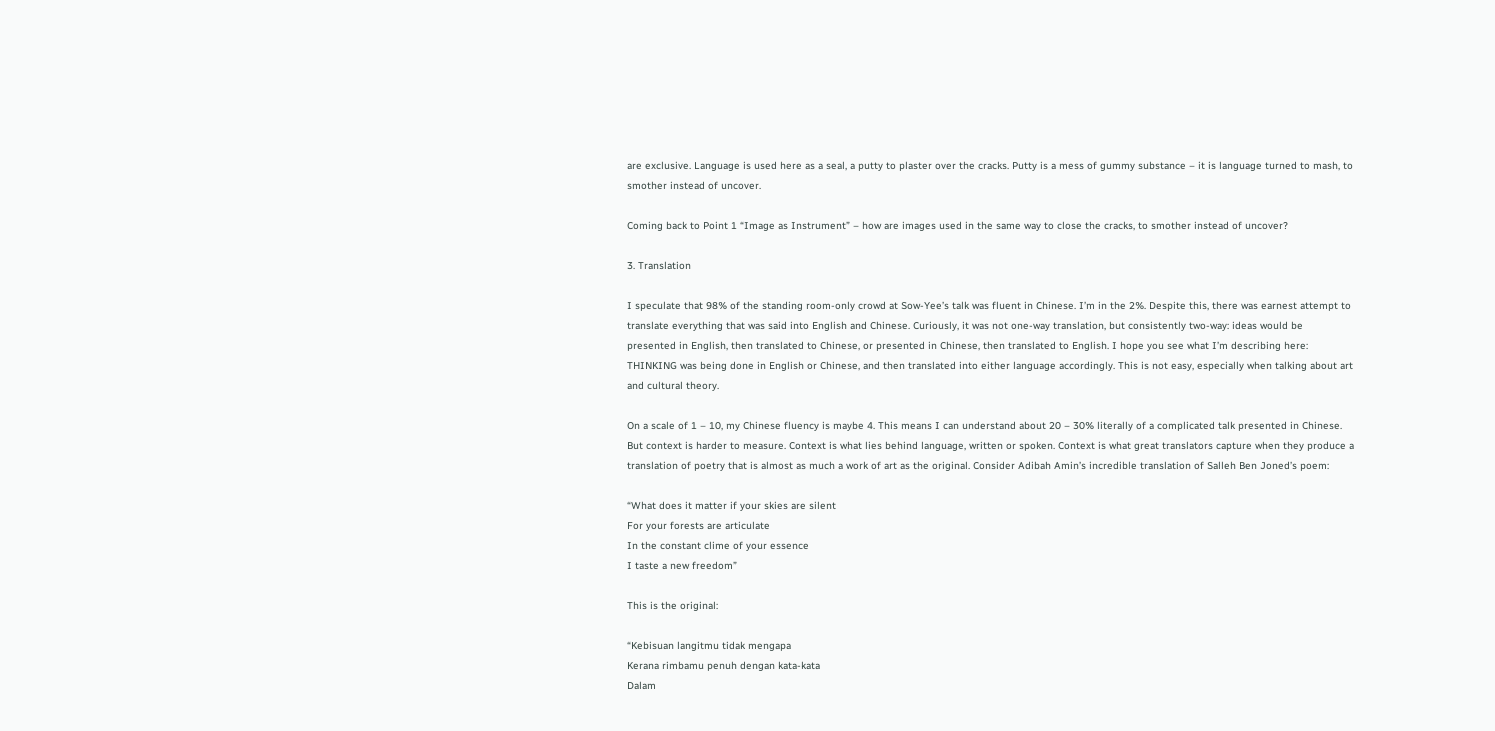are exclusive. Language is used here as a seal, a putty to plaster over the cracks. Putty is a mess of gummy substance – it is language turned to mash, to smother instead of uncover.

Coming back to Point 1 “Image as Instrument” – how are images used in the same way to close the cracks, to smother instead of uncover?

3. Translation

I speculate that 98% of the standing room-only crowd at Sow-Yee’s talk was fluent in Chinese. I’m in the 2%. Despite this, there was earnest attempt to translate everything that was said into English and Chinese. Curiously, it was not one-way translation, but consistently two-way: ideas would be presented in English, then translated to Chinese, or presented in Chinese, then translated to English. I hope you see what I’m describing here: THINKING was being done in English or Chinese, and then translated into either language accordingly. This is not easy, especially when talking about art and cultural theory.

On a scale of 1 – 10, my Chinese fluency is maybe 4. This means I can understand about 20 – 30% literally of a complicated talk presented in Chinese. But context is harder to measure. Context is what lies behind language, written or spoken. Context is what great translators capture when they produce a translation of poetry that is almost as much a work of art as the original. Consider Adibah Amin’s incredible translation of Salleh Ben Joned’s poem:

“What does it matter if your skies are silent
For your forests are articulate
In the constant clime of your essence
I taste a new freedom”

This is the original:

“Kebisuan langitmu tidak mengapa
Kerana rimbamu penuh dengan kata-kata
Dalam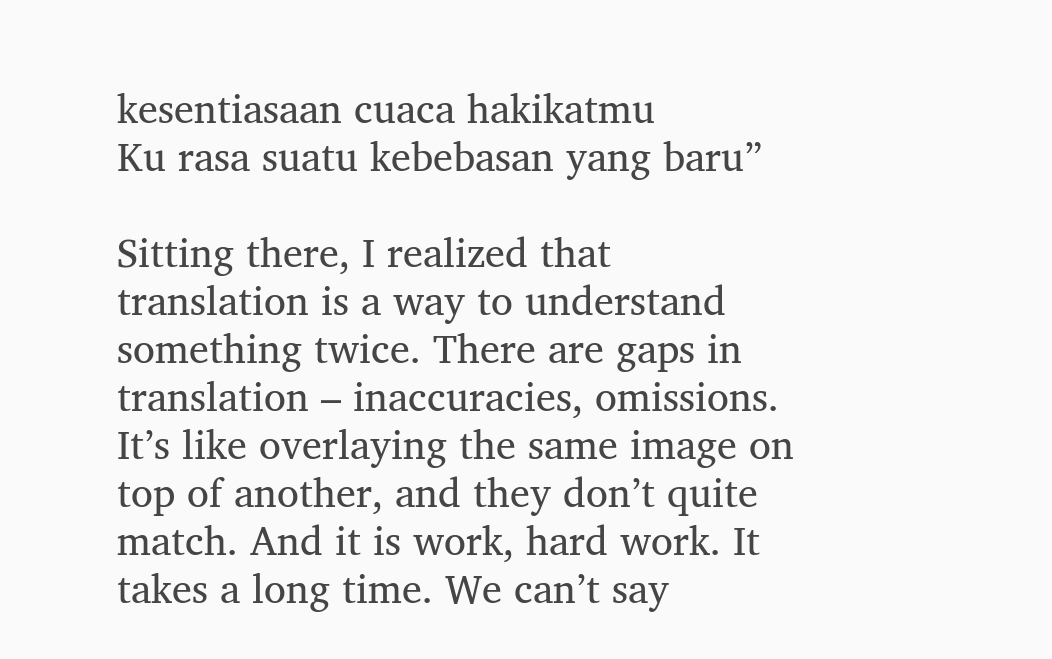kesentiasaan cuaca hakikatmu
Ku rasa suatu kebebasan yang baru”

Sitting there, I realized that translation is a way to understand something twice. There are gaps in translation – inaccuracies, omissions. It’s like overlaying the same image on top of another, and they don’t quite match. And it is work, hard work. It takes a long time. We can’t say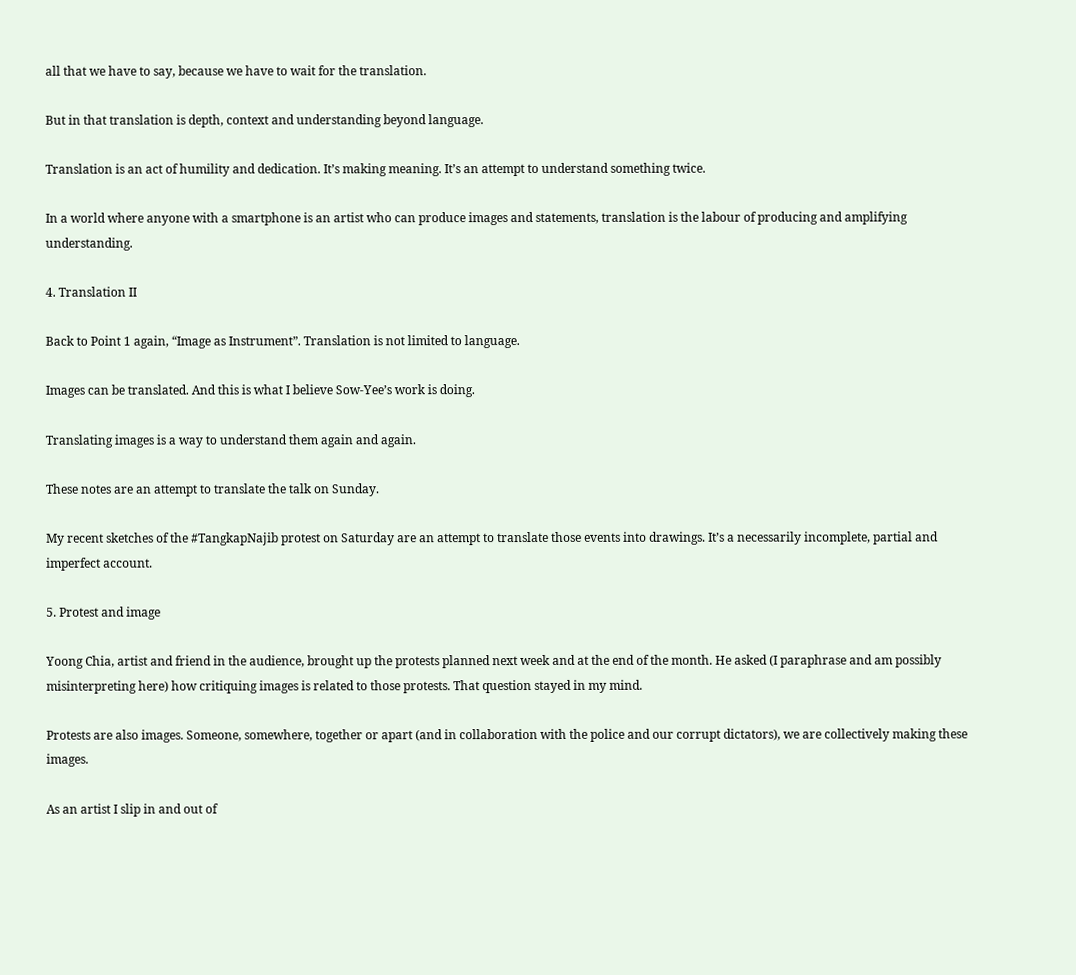all that we have to say, because we have to wait for the translation.

But in that translation is depth, context and understanding beyond language.

Translation is an act of humility and dedication. It’s making meaning. It’s an attempt to understand something twice.

In a world where anyone with a smartphone is an artist who can produce images and statements, translation is the labour of producing and amplifying understanding.

4. Translation II

Back to Point 1 again, “Image as Instrument”. Translation is not limited to language.

Images can be translated. And this is what I believe Sow-Yee’s work is doing.

Translating images is a way to understand them again and again.

These notes are an attempt to translate the talk on Sunday.

My recent sketches of the #TangkapNajib protest on Saturday are an attempt to translate those events into drawings. It’s a necessarily incomplete, partial and imperfect account.

5. Protest and image

Yoong Chia, artist and friend in the audience, brought up the protests planned next week and at the end of the month. He asked (I paraphrase and am possibly misinterpreting here) how critiquing images is related to those protests. That question stayed in my mind.

Protests are also images. Someone, somewhere, together or apart (and in collaboration with the police and our corrupt dictators), we are collectively making these images.

As an artist I slip in and out of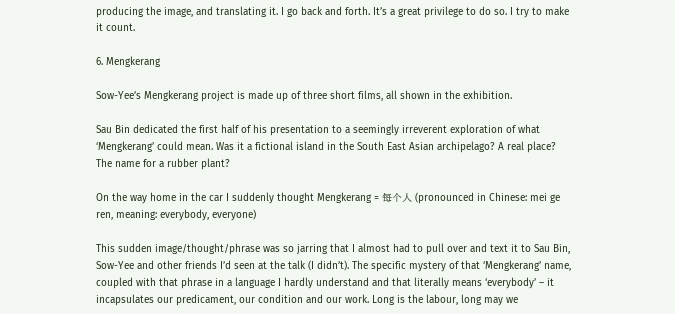producing the image, and translating it. I go back and forth. It’s a great privilege to do so. I try to make it count.

6. Mengkerang

Sow-Yee’s Mengkerang project is made up of three short films, all shown in the exhibition.

Sau Bin dedicated the first half of his presentation to a seemingly irreverent exploration of what ‘Mengkerang’ could mean. Was it a fictional island in the South East Asian archipelago? A real place? The name for a rubber plant?

On the way home in the car I suddenly thought Mengkerang = 每个人 (pronounced in Chinese: mei ge ren, meaning: everybody, everyone)

This sudden image/thought/phrase was so jarring that I almost had to pull over and text it to Sau Bin, Sow-Yee and other friends I’d seen at the talk (I didn’t). The specific mystery of that ‘Mengkerang’ name, coupled with that phrase in a language I hardly understand and that literally means ‘everybody’ – it incapsulates our predicament, our condition and our work. Long is the labour, long may we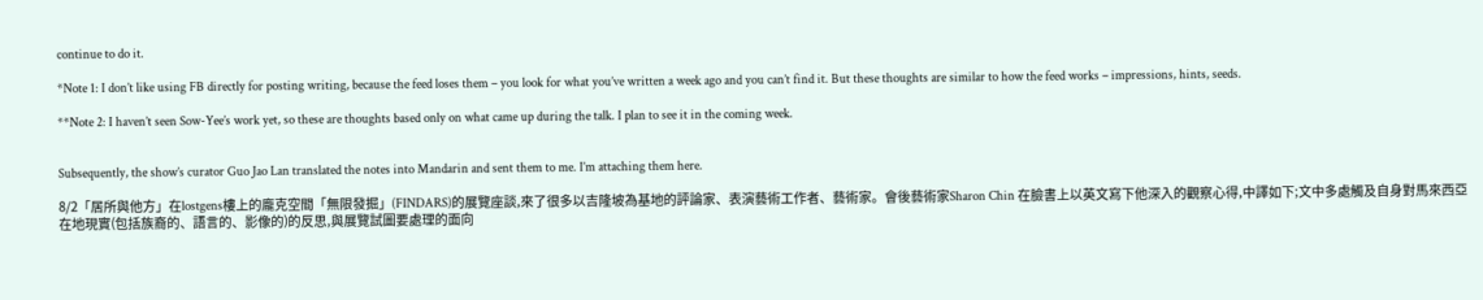continue to do it.

*Note 1: I don’t like using FB directly for posting writing, because the feed loses them – you look for what you’ve written a week ago and you can’t find it. But these thoughts are similar to how the feed works – impressions, hints, seeds.

**Note 2: I haven’t seen Sow-Yee’s work yet, so these are thoughts based only on what came up during the talk. I plan to see it in the coming week.


Subsequently, the show’s curator Guo Jao Lan translated the notes into Mandarin and sent them to me. I’m attaching them here.

8/2「居所與他方」在lostgens樓上的龐克空間「無限發掘」(FINDARS)的展覽座談,來了很多以吉隆坡為基地的評論家、表演藝術工作者、藝術家。會後藝術家Sharon Chin 在臉書上以英文寫下他深入的觀察心得,中譯如下;文中多處觸及自身對馬來西亞在地現實(包括族裔的、語言的、影像的)的反思,與展覽試圖要處理的面向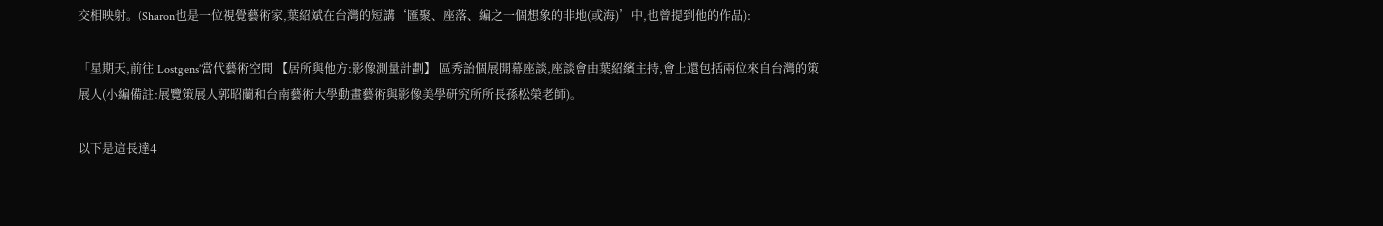交相映射。(Sharon也是一位視覺藝術家,葉紹斌在台灣的短講‘匯聚、座落、編之一個想象的非地(或海)’中,也曾提到他的作品):

「星期天,前往 Lostgens’當代藝術空間 【居所與他方:影像測量計劃】 區秀詒個展開幕座談,座談會由葉紹繽主持,會上還包括兩位來自台灣的策展人(小編備註:展覽策展人郭昭蘭和台南藝術大學動畫藝術與影像美學研究所所長孫松榮老師)。

以下是這長達4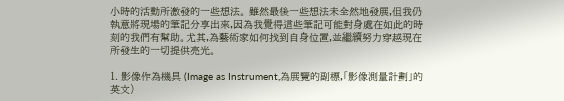小時的活動所激發的一些想法。 雖然最後一些想法未全然地發展,但我仍執意將現場的筆記分享出來,因為我覺得這些筆記可能對身處在如此的時刻的我們有幫助。尤其,為藝術家如何找到自身位置,並繼續努力穿越現在所發生的一切提供亮光。

1. 影像作為機具 (Image as Instrument,為展覽的副標,「影像測量計劃」的英文)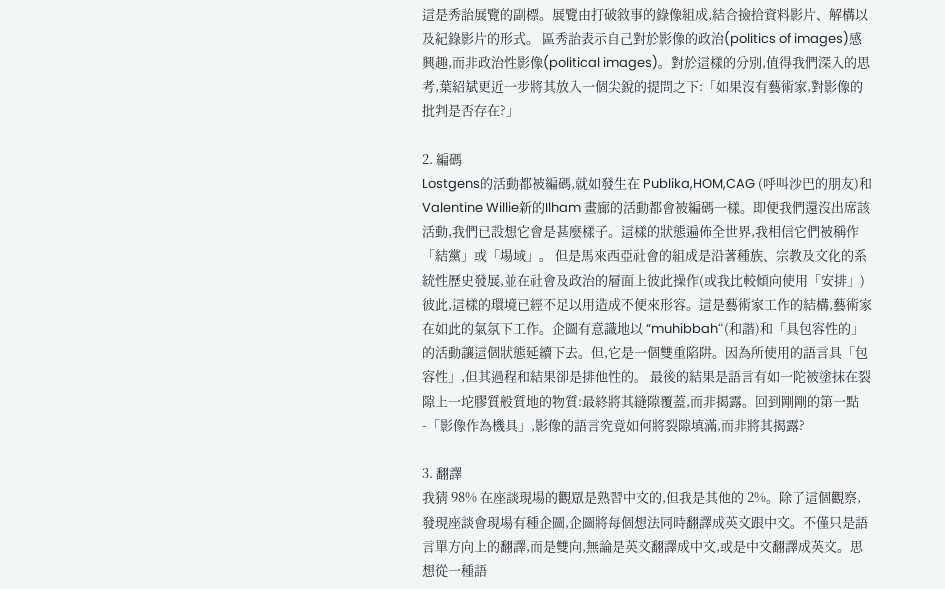這是秀詒展覽的副標。展覽由打破敘事的錄像組成,結合撿拾資料影片、解構以及紀錄影片的形式。 區秀詒表示自己對於影像的政治(politics of images)感興趣,而非政治性影像(political images)。對於這樣的分別,值得我們深入的思考,葉紹斌更近一步將其放入一個尖銳的提問之下:「如果沒有藝術家,對影像的批判是否存在?」

2. 編碼
Lostgens的活動都被編碼,就如發生在 Publika,HOM,CAG (呼叫沙巴的朋友)和 Valentine Willie新的Ilham 畫廊的活動都會被編碼一樣。即便我們還沒出席該活動,我們已設想它會是甚麼樣子。這樣的狀態遍佈全世界,我相信它們被稱作「結黨」或「場域」。 但是馬來西亞社會的組成是沿著種族、宗教及文化的系統性歷史發展,並在社會及政治的層面上彼此操作(或我比較傾向使用「安排」)彼此,這樣的環境已經不足以用造成不便來形容。這是藝術家工作的結構,藝術家在如此的氣氛下工作。企圖有意識地以 “muhibbah“(和諧)和「具包容性的」的活動讓這個狀態延續下去。但,它是一個雙重陷阱。因為所使用的語言具「包容性」,但其過程和結果卻是排他性的。 最後的結果是語言有如一陀被塗抹在裂隙上一坨膠質般質地的物質:最終將其縫隙覆蓋,而非揭露。回到剛剛的第一點-「影像作為機具」,影像的語言究竟如何將裂隙填滿,而非將其揭露?

3. 翻譯
我猜 98% 在座談現場的觀眾是熟習中文的,但我是其他的 2%。除了這個觀察,發現座談會現場有種企圖,企圖將每個想法同時翻譯成英文跟中文。不僅只是語言單方向上的翻譯,而是雙向,無論是英文翻譯成中文,或是中文翻譯成英文。思想從一種語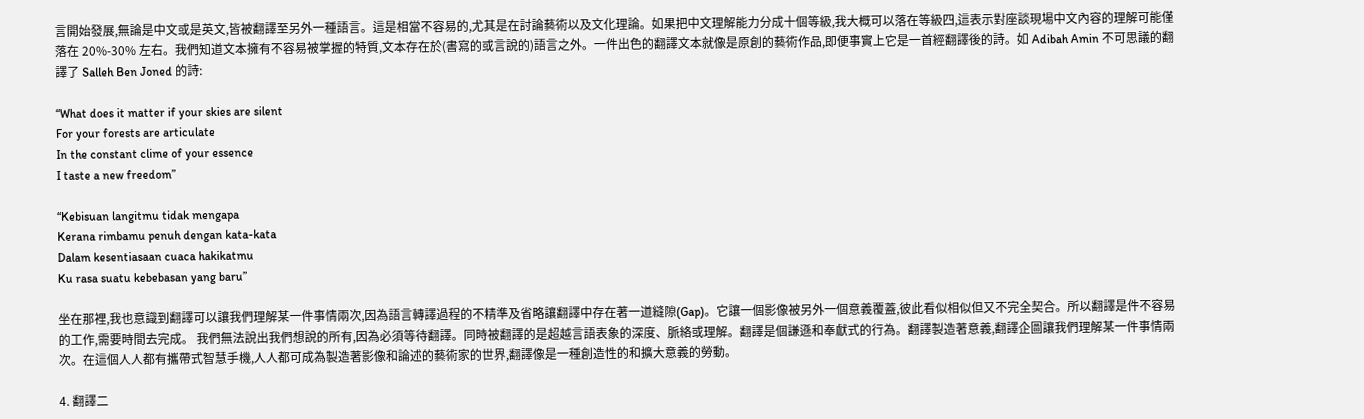言開始發展,無論是中文或是英文,皆被翻譯至另外一種語言。這是相當不容易的,尤其是在討論藝術以及文化理論。如果把中文理解能力分成十個等級,我大概可以落在等級四,這表示對座談現場中文內容的理解可能僅落在 20%-30% 左右。我們知道文本擁有不容易被掌握的特質,文本存在於(書寫的或言說的)語言之外。一件出色的翻譯文本就像是原創的藝術作品,即便事實上它是一首經翻譯後的詩。如 Adibah Amin 不可思議的翻譯了 Salleh Ben Joned 的詩:

“What does it matter if your skies are silent
For your forests are articulate
In the constant clime of your essence
I taste a new freedom”

“Kebisuan langitmu tidak mengapa
Kerana rimbamu penuh dengan kata-kata
Dalam kesentiasaan cuaca hakikatmu
Ku rasa suatu kebebasan yang baru”

坐在那裡,我也意識到翻譯可以讓我們理解某一件事情兩次,因為語言轉譯過程的不精準及省略讓翻譯中存在著一道縫隙(Gap)。它讓一個影像被另外一個意義覆蓋,彼此看似相似但又不完全契合。所以翻譯是件不容易的工作,需要時間去完成。 我們無法說出我們想說的所有,因為必須等待翻譯。同時被翻譯的是超越言語表象的深度、脈絡或理解。翻譯是個謙遜和奉獻式的行為。翻譯製造著意義,翻譯企圖讓我們理解某一件事情兩次。在這個人人都有攜帶式智慧手機,人人都可成為製造著影像和論述的藝術家的世界,翻譯像是一種創造性的和擴大意義的勞動。

4. 翻譯二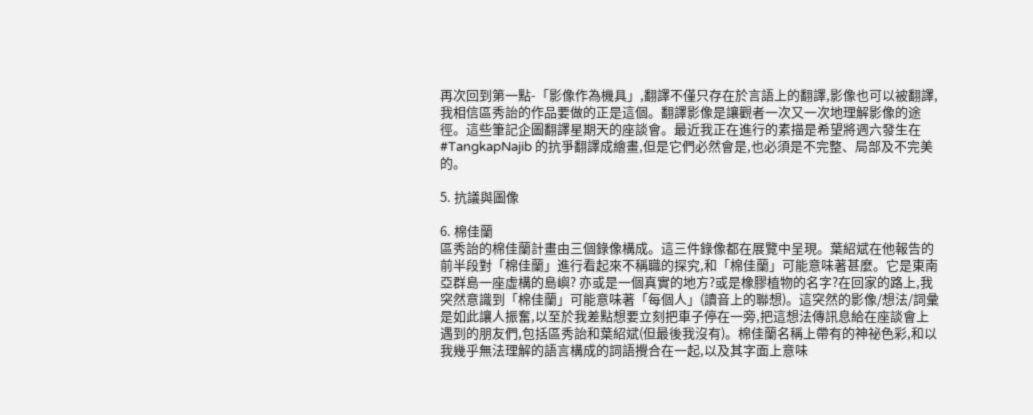再次回到第一點-「影像作為機具」,翻譯不僅只存在於言語上的翻譯,影像也可以被翻譯,我相信區秀詒的作品要做的正是這個。翻譯影像是讓觀者一次又一次地理解影像的途徑。這些筆記企圖翻譯星期天的座談會。最近我正在進行的素描是希望將週六發生在 #TangkapNajib 的抗爭翻譯成繪畫,但是它們必然會是,也必須是不完整、局部及不完美的。

5. 抗議與圖像

6. 棉佳蘭
區秀詒的棉佳蘭計畫由三個錄像構成。這三件錄像都在展覽中呈現。葉紹斌在他報告的前半段對「棉佳蘭」進行看起來不稱職的探究,和「棉佳蘭」可能意味著甚麼。它是東南亞群島一座虛構的島嶼? 亦或是一個真實的地方?或是橡膠植物的名字?在回家的路上,我突然意識到「棉佳蘭」可能意味著「每個人」(讀音上的聯想)。這突然的影像/想法/詞彙是如此讓人振奮,以至於我差點想要立刻把車子停在一旁,把這想法傳訊息給在座談會上遇到的朋友們,包括區秀詒和葉紹斌(但最後我沒有)。棉佳蘭名稱上帶有的神祕色彩,和以我幾乎無法理解的語言構成的詞語攪合在一起,以及其字面上意味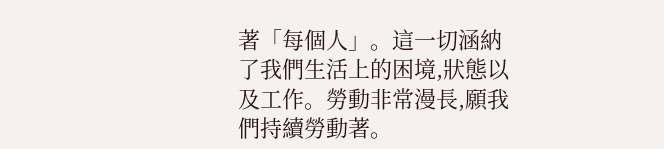著「每個人」。這一切涵納了我們生活上的困境,狀態以及工作。勞動非常漫長,願我們持續勞動著。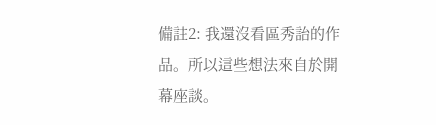備註2: 我還沒看區秀詒的作品。所以這些想法來自於開幕座談。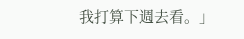我打算下週去看。」